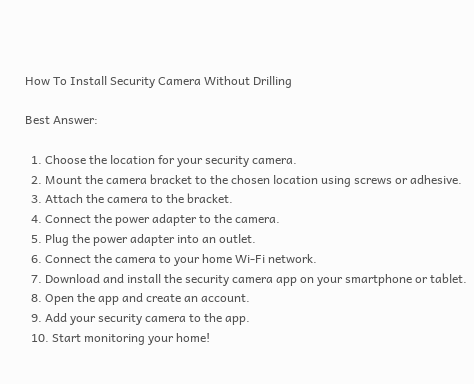How To Install Security Camera Without Drilling

Best Answer:

  1. Choose the location for your security camera.
  2. Mount the camera bracket to the chosen location using screws or adhesive.
  3. Attach the camera to the bracket.
  4. Connect the power adapter to the camera.
  5. Plug the power adapter into an outlet.
  6. Connect the camera to your home Wi-Fi network.
  7. Download and install the security camera app on your smartphone or tablet.
  8. Open the app and create an account.
  9. Add your security camera to the app.
  10. Start monitoring your home!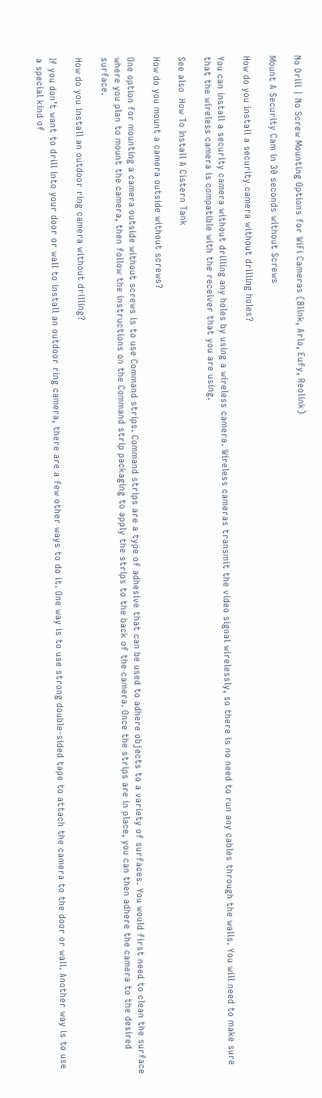No Drill | No Screw Mounting Options for WiFi Cameras (Blink, Arlo, Eufy, Reolink)

Mount A Security Cam in 30 seconds without Screws

How do you install a security camera without drilling holes?

You can install a security camera without drilling any holes by using a wireless camera. Wireless cameras transmit the video signal wirelessly, so there is no need to run any cables through the walls. You will need to make sure that the wireless camera is compatible with the receiver that you are using.

See also  How To Install A Cistern Tank

How do you mount a camera outside without screws?

One option for mounting a camera outside without screws is to use Command strips. Command strips are a type of adhesive that can be used to adhere objects to a variety of surfaces. You would first need to clean the surface where you plan to mount the camera, then follow the instructions on the Command strip packaging to apply the strips to the back of the camera. Once the strips are in place, you can then adhere the camera to the desired surface.

How do you install an outdoor ring camera without drilling?

If you don’t want to drill into your door or wall to install an outdoor ring camera, there are a few other ways to do it. One way is to use strong double-sided tape to attach the camera to the door or wall. Another way is to use a special kind of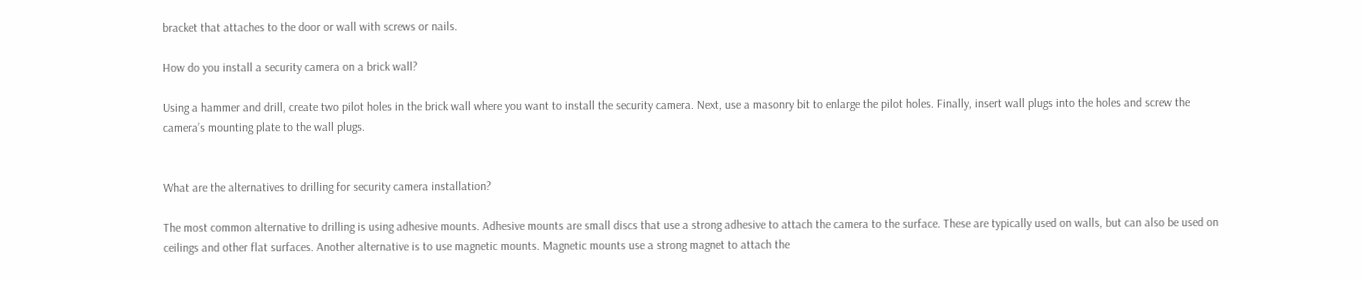bracket that attaches to the door or wall with screws or nails.

How do you install a security camera on a brick wall?

Using a hammer and drill, create two pilot holes in the brick wall where you want to install the security camera. Next, use a masonry bit to enlarge the pilot holes. Finally, insert wall plugs into the holes and screw the camera’s mounting plate to the wall plugs.


What are the alternatives to drilling for security camera installation?

The most common alternative to drilling is using adhesive mounts. Adhesive mounts are small discs that use a strong adhesive to attach the camera to the surface. These are typically used on walls, but can also be used on ceilings and other flat surfaces. Another alternative is to use magnetic mounts. Magnetic mounts use a strong magnet to attach the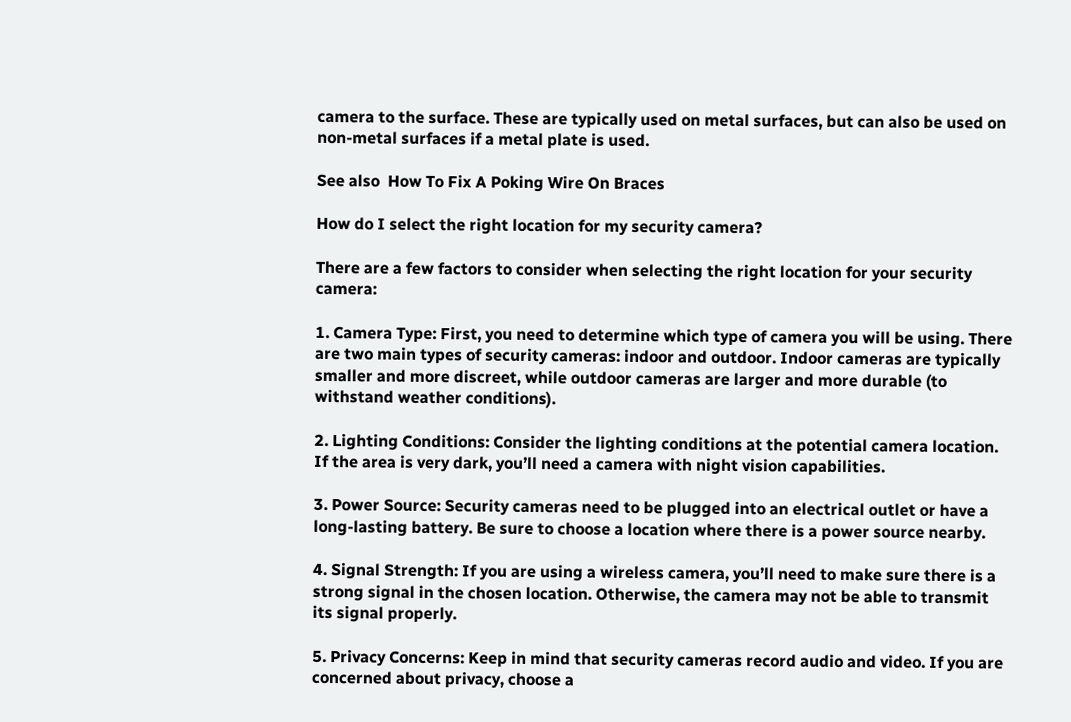camera to the surface. These are typically used on metal surfaces, but can also be used on non-metal surfaces if a metal plate is used.

See also  How To Fix A Poking Wire On Braces

How do I select the right location for my security camera?

There are a few factors to consider when selecting the right location for your security camera:

1. Camera Type: First, you need to determine which type of camera you will be using. There are two main types of security cameras: indoor and outdoor. Indoor cameras are typically smaller and more discreet, while outdoor cameras are larger and more durable (to withstand weather conditions).

2. Lighting Conditions: Consider the lighting conditions at the potential camera location. If the area is very dark, you’ll need a camera with night vision capabilities.

3. Power Source: Security cameras need to be plugged into an electrical outlet or have a long-lasting battery. Be sure to choose a location where there is a power source nearby.

4. Signal Strength: If you are using a wireless camera, you’ll need to make sure there is a strong signal in the chosen location. Otherwise, the camera may not be able to transmit its signal properly.

5. Privacy Concerns: Keep in mind that security cameras record audio and video. If you are concerned about privacy, choose a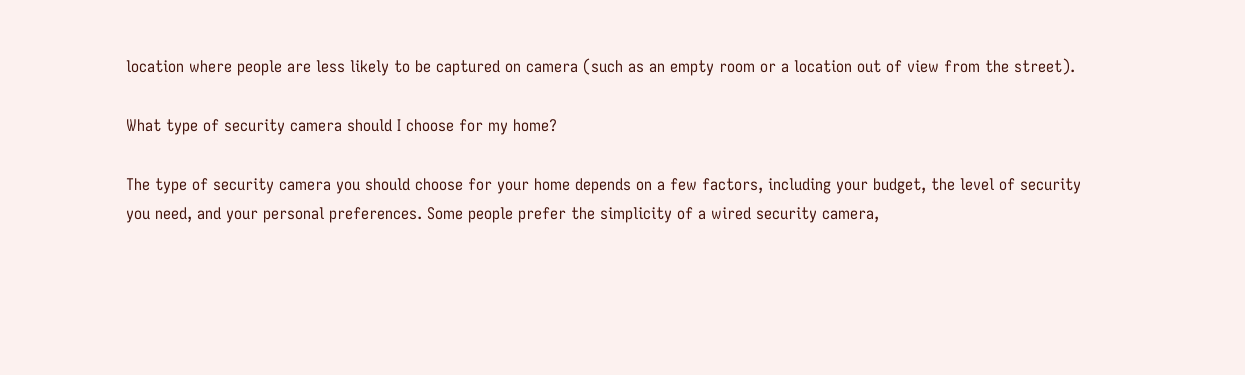location where people are less likely to be captured on camera (such as an empty room or a location out of view from the street).

What type of security camera should I choose for my home?

The type of security camera you should choose for your home depends on a few factors, including your budget, the level of security you need, and your personal preferences. Some people prefer the simplicity of a wired security camera,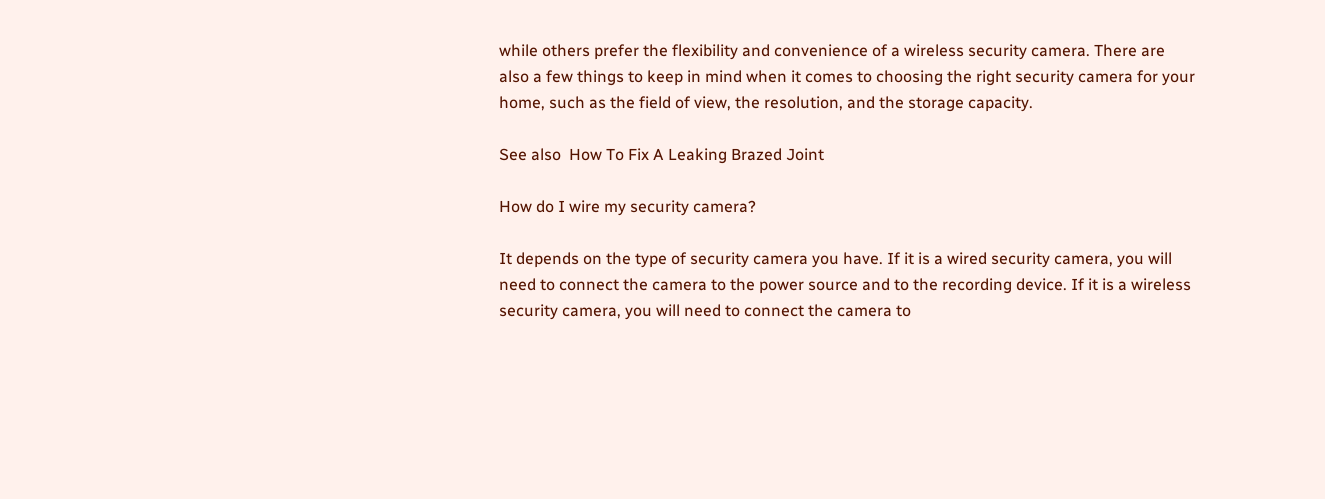while others prefer the flexibility and convenience of a wireless security camera. There are also a few things to keep in mind when it comes to choosing the right security camera for your home, such as the field of view, the resolution, and the storage capacity.

See also  How To Fix A Leaking Brazed Joint

How do I wire my security camera?

It depends on the type of security camera you have. If it is a wired security camera, you will need to connect the camera to the power source and to the recording device. If it is a wireless security camera, you will need to connect the camera to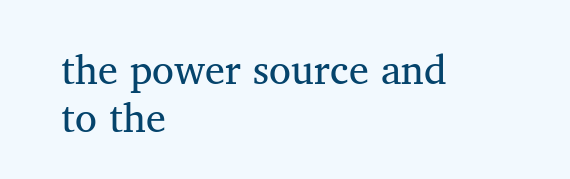the power source and to the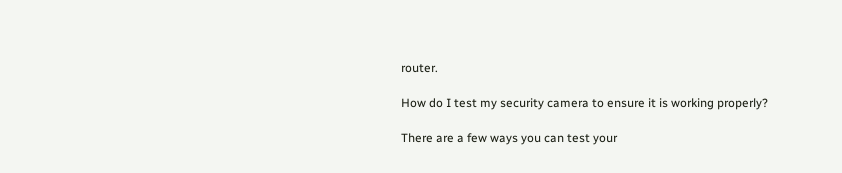router.

How do I test my security camera to ensure it is working properly?

There are a few ways you can test your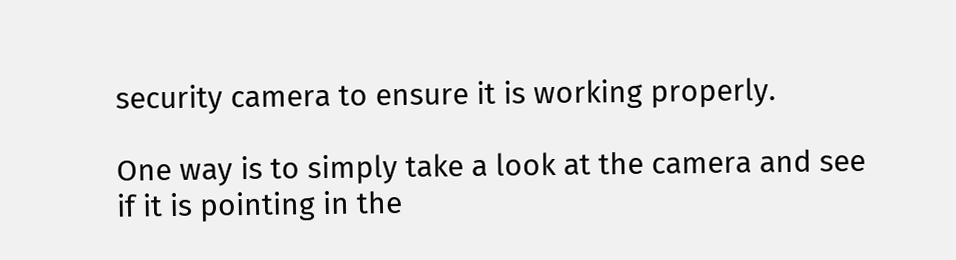security camera to ensure it is working properly.

One way is to simply take a look at the camera and see if it is pointing in the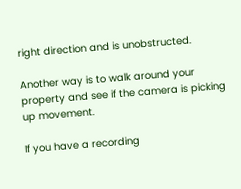right direction and is unobstructed.

Another way is to walk around your property and see if the camera is picking up movement.

If you have a recording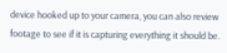device hooked up to your camera, you can also review footage to see if it is capturing everything it should be.